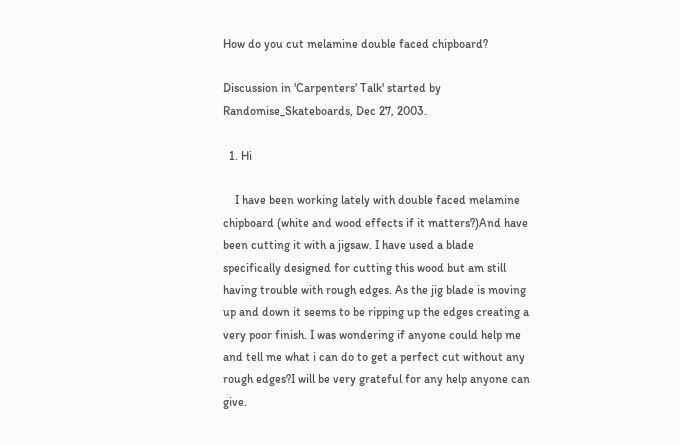How do you cut melamine double faced chipboard?

Discussion in 'Carpenters' Talk' started by Randomise_Skateboards, Dec 27, 2003.

  1. Hi

    I have been working lately with double faced melamine chipboard (white and wood effects if it matters?)And have been cutting it with a jigsaw. I have used a blade specifically designed for cutting this wood but am still having trouble with rough edges. As the jig blade is moving up and down it seems to be ripping up the edges creating a very poor finish. I was wondering if anyone could help me and tell me what i can do to get a perfect cut without any rough edges?I will be very grateful for any help anyone can give.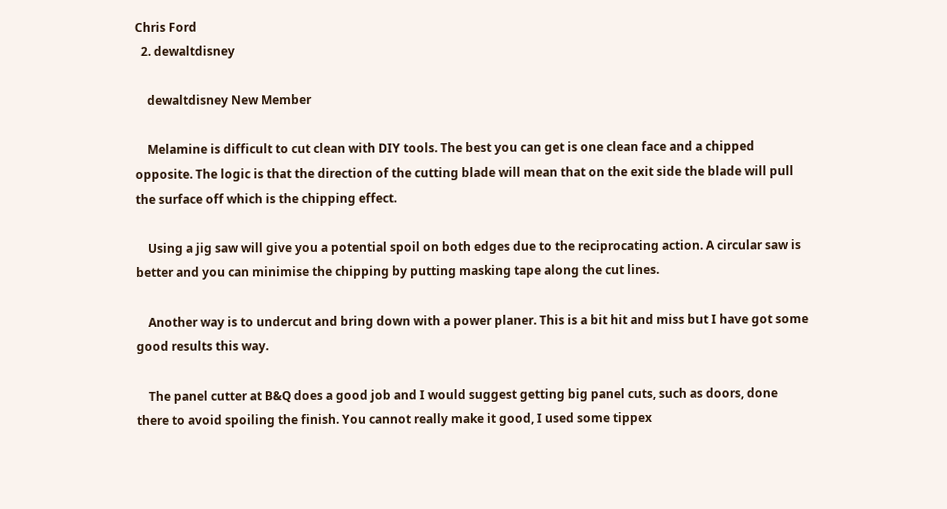Chris Ford
  2. dewaltdisney

    dewaltdisney New Member

    Melamine is difficult to cut clean with DIY tools. The best you can get is one clean face and a chipped opposite. The logic is that the direction of the cutting blade will mean that on the exit side the blade will pull the surface off which is the chipping effect.

    Using a jig saw will give you a potential spoil on both edges due to the reciprocating action. A circular saw is better and you can minimise the chipping by putting masking tape along the cut lines.

    Another way is to undercut and bring down with a power planer. This is a bit hit and miss but I have got some good results this way.

    The panel cutter at B&Q does a good job and I would suggest getting big panel cuts, such as doors, done there to avoid spoiling the finish. You cannot really make it good, I used some tippex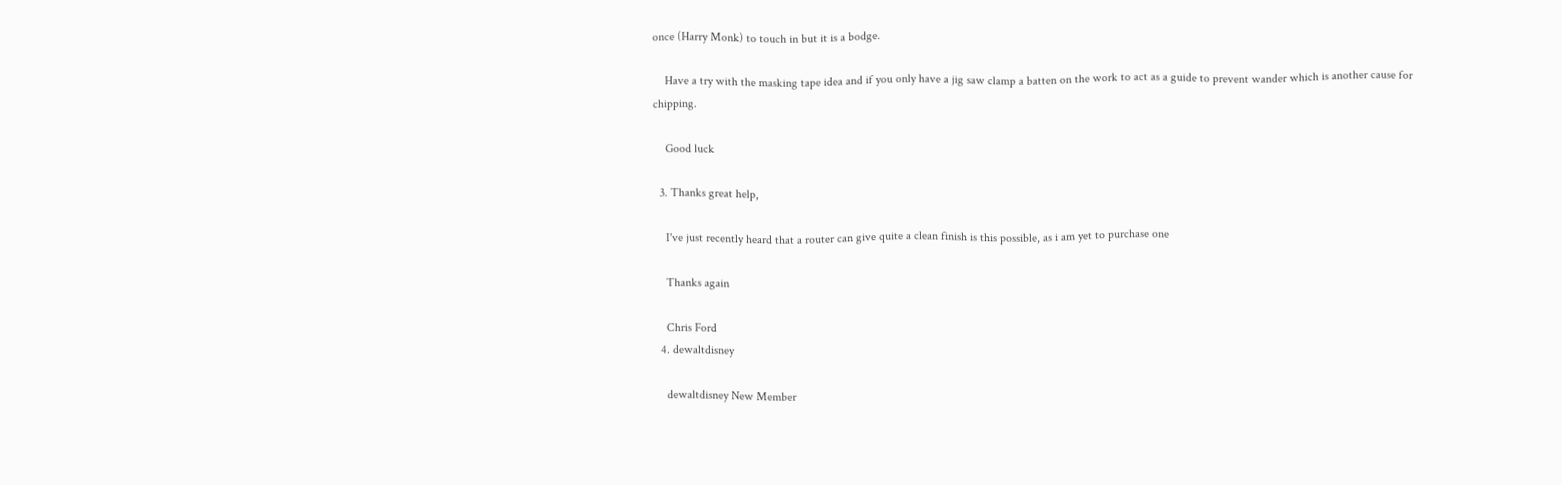once (Harry Monk) to touch in but it is a bodge.

    Have a try with the masking tape idea and if you only have a jig saw clamp a batten on the work to act as a guide to prevent wander which is another cause for chipping.

    Good luck

  3. Thanks great help,

    I've just recently heard that a router can give quite a clean finish is this possible, as i am yet to purchase one

    Thanks again

    Chris Ford
  4. dewaltdisney

    dewaltdisney New Member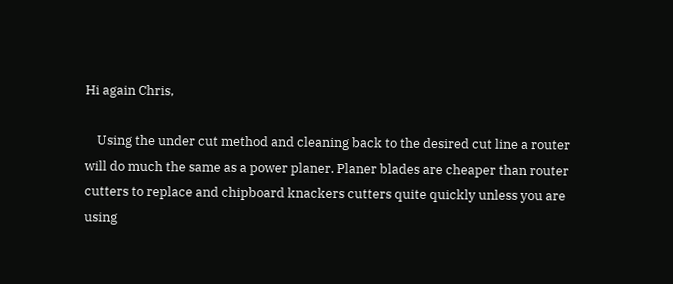Hi again Chris,

    Using the under cut method and cleaning back to the desired cut line a router will do much the same as a power planer. Planer blades are cheaper than router cutters to replace and chipboard knackers cutters quite quickly unless you are using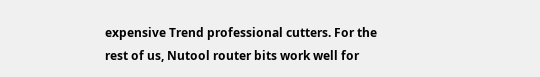expensive Trend professional cutters. For the rest of us, Nutool router bits work well for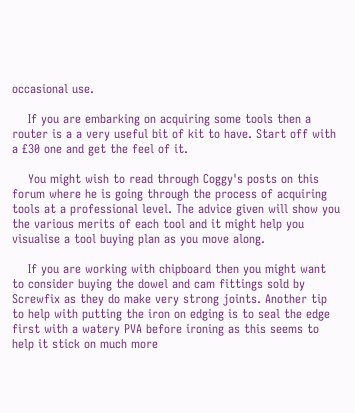occasional use.

    If you are embarking on acquiring some tools then a router is a a very useful bit of kit to have. Start off with a £30 one and get the feel of it.

    You might wish to read through Coggy's posts on this forum where he is going through the process of acquiring tools at a professional level. The advice given will show you the various merits of each tool and it might help you visualise a tool buying plan as you move along.

    If you are working with chipboard then you might want to consider buying the dowel and cam fittings sold by Screwfix as they do make very strong joints. Another tip to help with putting the iron on edging is to seal the edge first with a watery PVA before ironing as this seems to help it stick on much more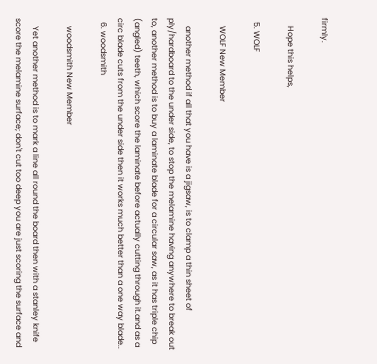firmly.

    Hope this helps,

  5. WOLF

    WOLF New Member

    another method if all that you have is a jigsaw, is to clamp a thin sheet of ply/hardboard to the under side, to stop the melamine having anywhere to break out to, another method is to buy a laminate blade for a circular saw, as it has triple chip (angled) teeth, which score the laminate before actually cutting through it.and as a circ blade cuts from the under side then it works much better than a one way blade..
  6. woodsmith

    woodsmith New Member

    Yet another method is to mark a line all round the board then with a stanley knife score the melamine surface; don't cut too deep you are just scoring the surface and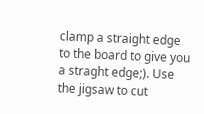clamp a straight edge to the board to give you a straght edge;). Use the jigsaw to cut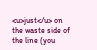<u>just</u> on the waste side of the line (you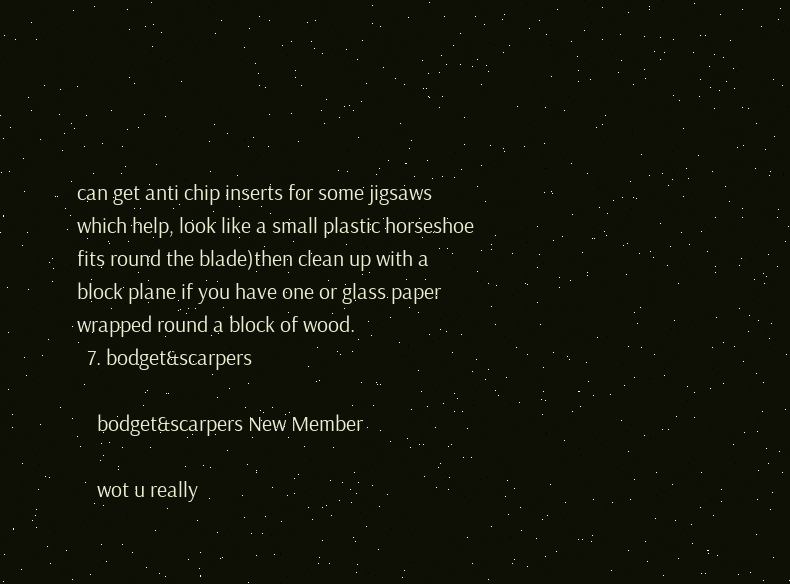can get anti chip inserts for some jigsaws which help, look like a small plastic horseshoe fits round the blade)then clean up with a block plane if you have one or glass paper wrapped round a block of wood.
  7. bodget&scarpers

    bodget&scarpers New Member

    wot u really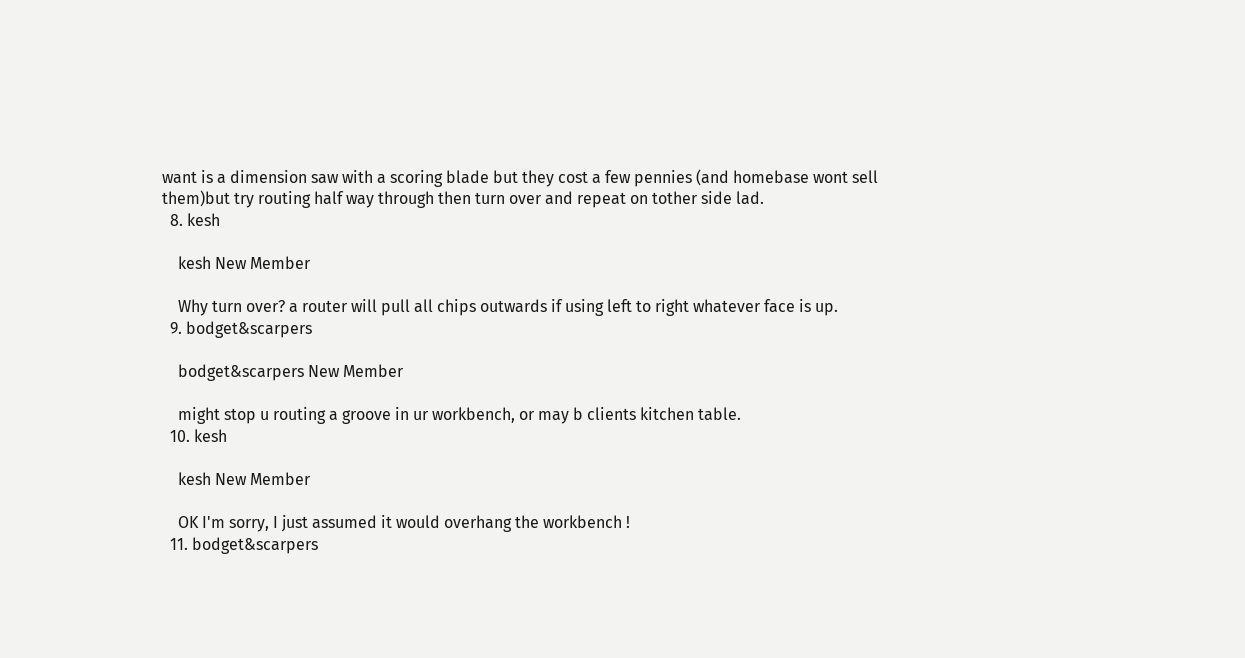want is a dimension saw with a scoring blade but they cost a few pennies (and homebase wont sell them)but try routing half way through then turn over and repeat on tother side lad.
  8. kesh

    kesh New Member

    Why turn over? a router will pull all chips outwards if using left to right whatever face is up.
  9. bodget&scarpers

    bodget&scarpers New Member

    might stop u routing a groove in ur workbench, or may b clients kitchen table.
  10. kesh

    kesh New Member

    OK I'm sorry, I just assumed it would overhang the workbench !
  11. bodget&scarpers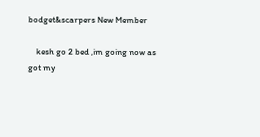bodget&scarpers New Member

    kesh go 2 bed ,im going now as got my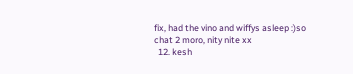fix, had the vino and wiffys asleep :)so chat 2 moro, nity nite xx
  12. kesh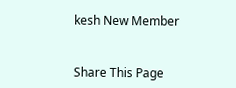kesh New Member


Share This Page